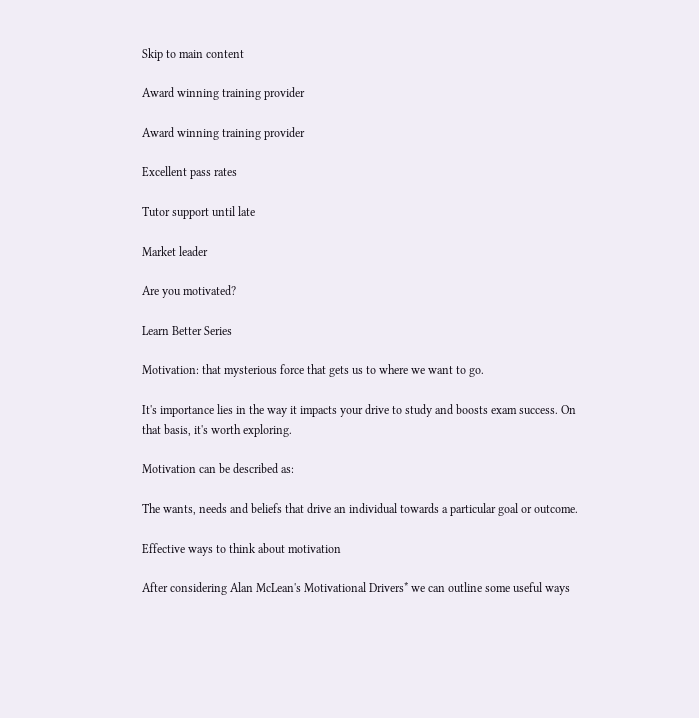Skip to main content

Award winning training provider

Award winning training provider

Excellent pass rates

Tutor support until late

Market leader

Are you motivated?

Learn Better Series

Motivation: that mysterious force that gets us to where we want to go.

It's importance lies in the way it impacts your drive to study and boosts exam success. On that basis, it's worth exploring.

Motivation can be described as:

The wants, needs and beliefs that drive an individual towards a particular goal or outcome.

Effective ways to think about motivation

After considering Alan McLean's Motivational Drivers* we can outline some useful ways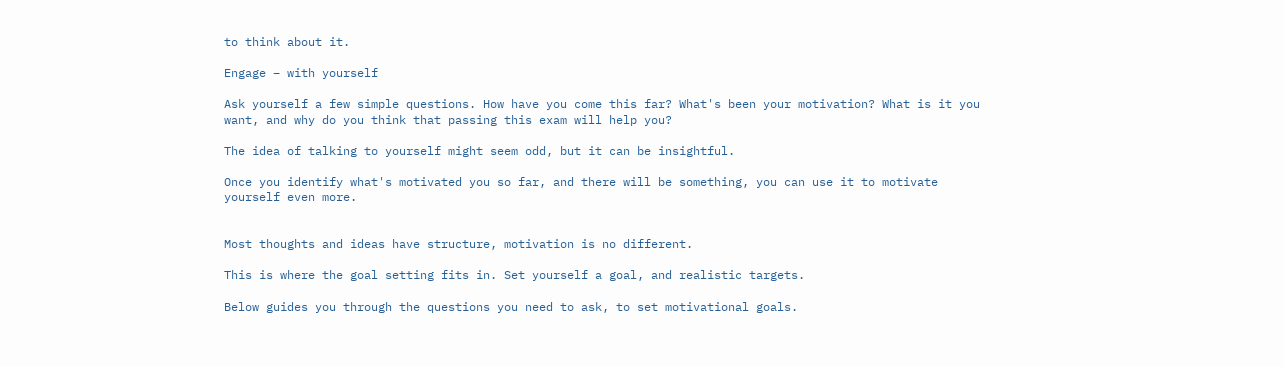to think about it.

Engage – with yourself

Ask yourself a few simple questions. How have you come this far? What's been your motivation? What is it you want, and why do you think that passing this exam will help you?

The idea of talking to yourself might seem odd, but it can be insightful.

Once you identify what's motivated you so far, and there will be something, you can use it to motivate yourself even more.


Most thoughts and ideas have structure, motivation is no different.

This is where the goal setting fits in. Set yourself a goal, and realistic targets.

Below guides you through the questions you need to ask, to set motivational goals.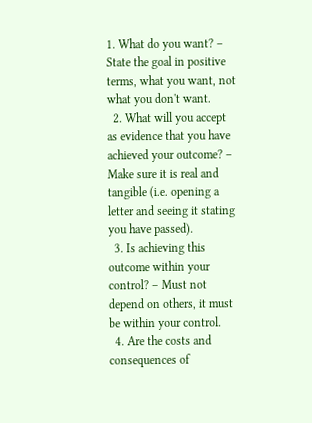1. What do you want? – State the goal in positive terms, what you want, not what you don't want.
  2. What will you accept as evidence that you have achieved your outcome? – Make sure it is real and tangible (i.e. opening a letter and seeing it stating you have passed).
  3. Is achieving this outcome within your control? – Must not depend on others, it must be within your control.
  4. Are the costs and consequences of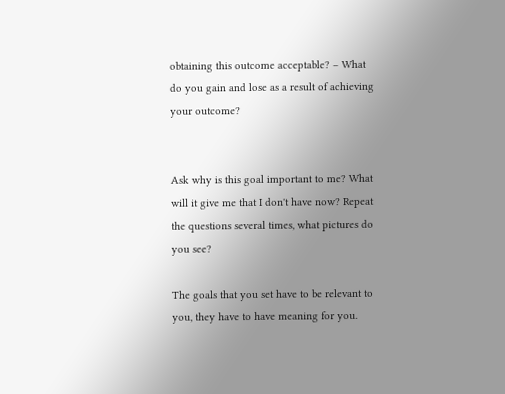obtaining this outcome acceptable? – What do you gain and lose as a result of achieving your outcome?


Ask why is this goal important to me? What will it give me that I don't have now? Repeat the questions several times, what pictures do you see?

The goals that you set have to be relevant to you, they have to have meaning for you.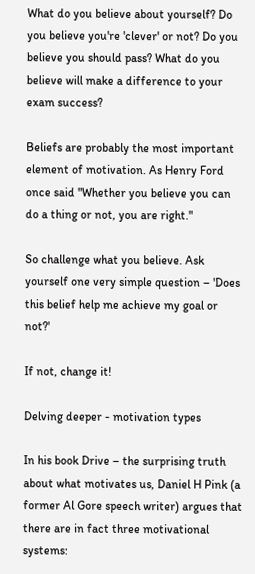What do you believe about yourself? Do you believe you're 'clever' or not? Do you believe you should pass? What do you believe will make a difference to your exam success?

Beliefs are probably the most important element of motivation. As Henry Ford once said "Whether you believe you can do a thing or not, you are right."

So challenge what you believe. Ask yourself one very simple question – 'Does this belief help me achieve my goal or not?'

If not, change it!

Delving deeper - motivation types

In his book Drive – the surprising truth about what motivates us, Daniel H Pink (a former Al Gore speech writer) argues that there are in fact three motivational systems: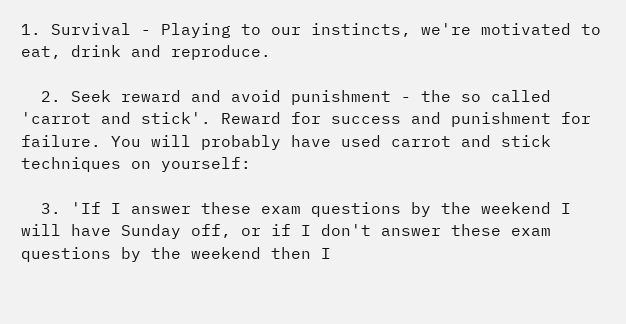1. Survival - Playing to our instincts, we're motivated to eat, drink and reproduce.

  2. Seek reward and avoid punishment - the so called 'carrot and stick'. Reward for success and punishment for failure. You will probably have used carrot and stick techniques on yourself:

  3. 'If I answer these exam questions by the weekend I will have Sunday off, or if I don't answer these exam questions by the weekend then I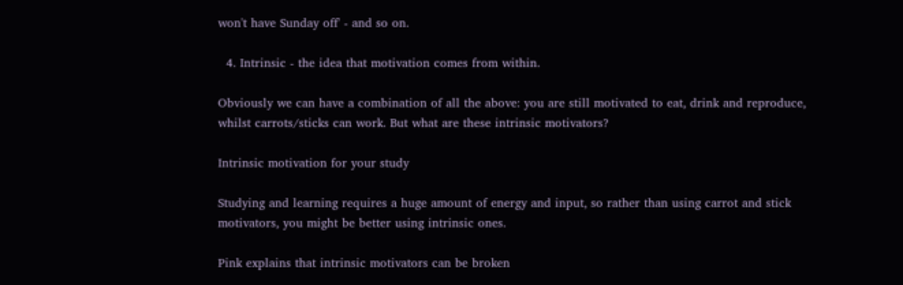won't have Sunday off' - and so on.

  4. Intrinsic - the idea that motivation comes from within.

Obviously we can have a combination of all the above: you are still motivated to eat, drink and reproduce, whilst carrots/sticks can work. But what are these intrinsic motivators?

Intrinsic motivation for your study

Studying and learning requires a huge amount of energy and input, so rather than using carrot and stick motivators, you might be better using intrinsic ones.

Pink explains that intrinsic motivators can be broken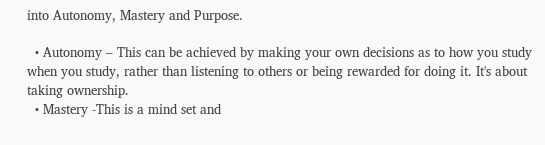into Autonomy, Mastery and Purpose.

  • Autonomy – This can be achieved by making your own decisions as to how you study when you study, rather than listening to others or being rewarded for doing it. It's about taking ownership.
  • Mastery -This is a mind set and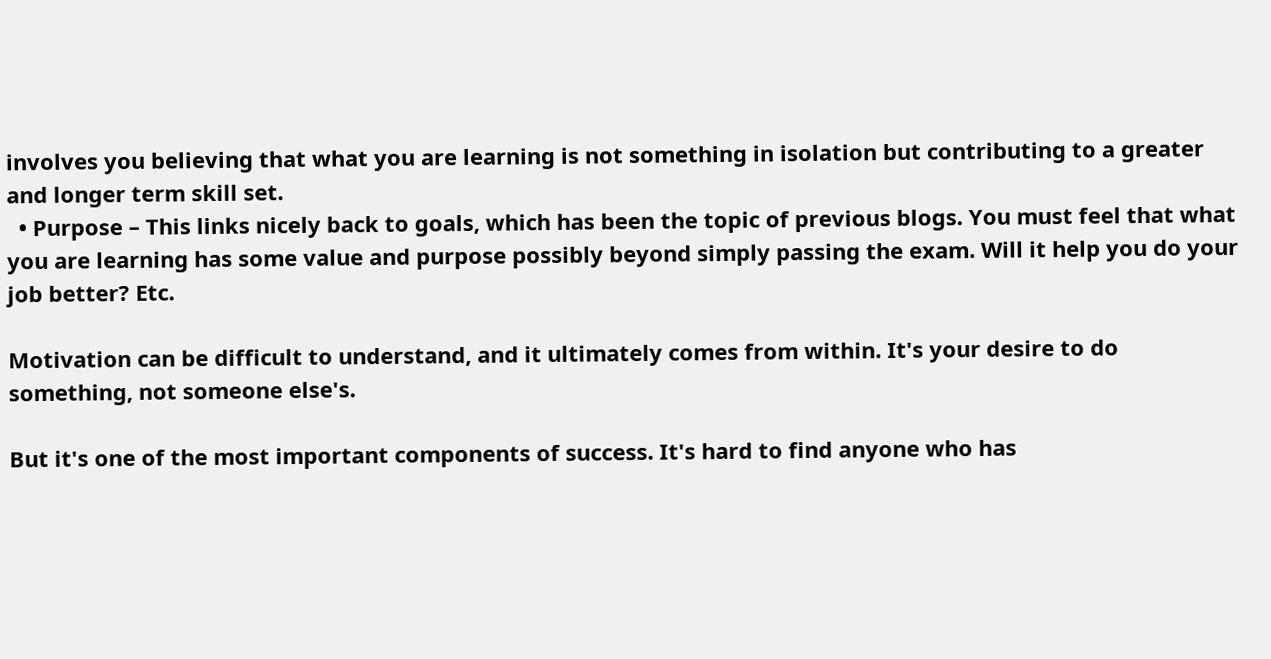involves you believing that what you are learning is not something in isolation but contributing to a greater and longer term skill set.
  • Purpose – This links nicely back to goals, which has been the topic of previous blogs. You must feel that what you are learning has some value and purpose possibly beyond simply passing the exam. Will it help you do your job better? Etc.

Motivation can be difficult to understand, and it ultimately comes from within. It's your desire to do something, not someone else's.

But it's one of the most important components of success. It's hard to find anyone who has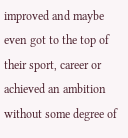improved and maybe even got to the top of their sport, career or achieved an ambition without some degree of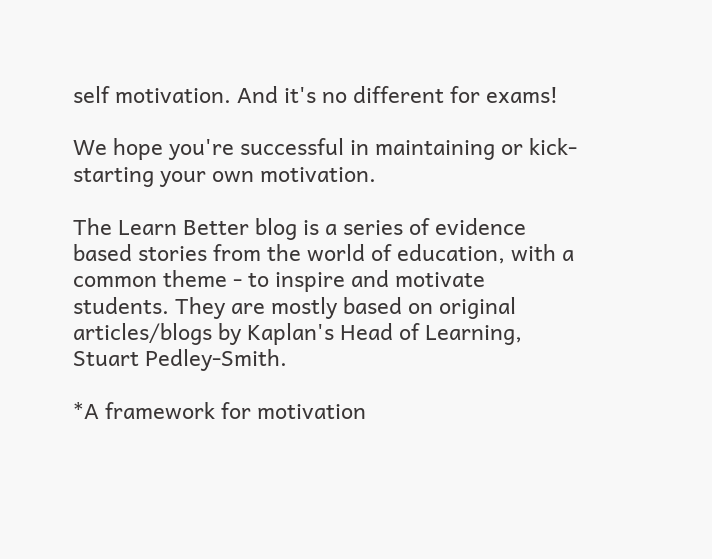self motivation. And it's no different for exams!

We hope you're successful in maintaining or kick-starting your own motivation.

The Learn Better blog is a series of evidence based stories from the world of education, with a common theme - to inspire and motivate students. They are mostly based on original articles/blogs by Kaplan's Head of Learning, Stuart Pedley-Smith.

*A framework for motivation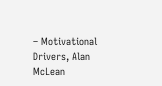– Motivational Drivers, Alan McLean